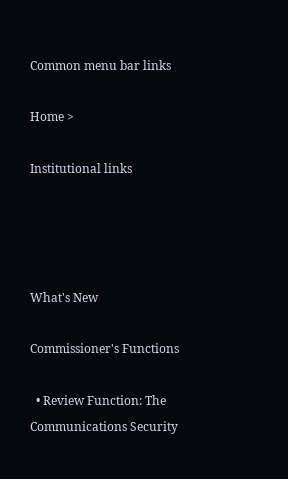Common menu bar links

Home >

Institutional links




What's New

Commissioner's Functions

  • Review Function: The Communications Security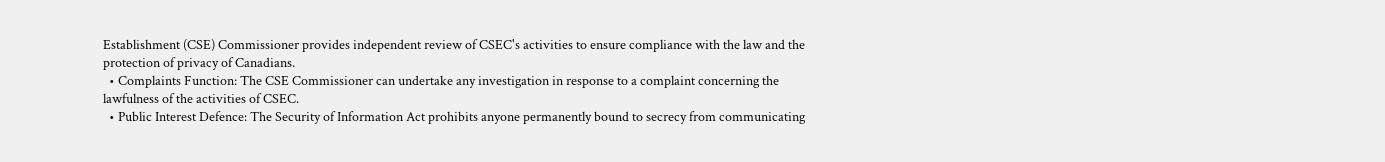Establishment (CSE) Commissioner provides independent review of CSEC's activities to ensure compliance with the law and the protection of privacy of Canadians.
  • Complaints Function: The CSE Commissioner can undertake any investigation in response to a complaint concerning the lawfulness of the activities of CSEC.
  • Public Interest Defence: The Security of Information Act prohibits anyone permanently bound to secrecy from communicating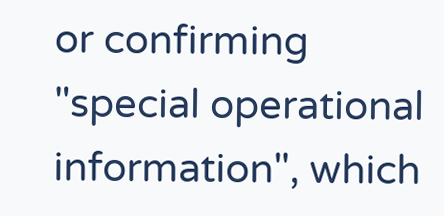or confirming "special operational information", which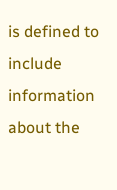is defined to include information about the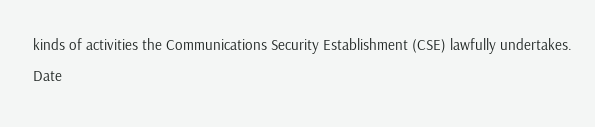kinds of activities the Communications Security Establishment (CSE) lawfully undertakes.
Date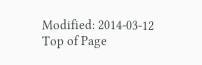Modified: 2014-03-12
Top of Page